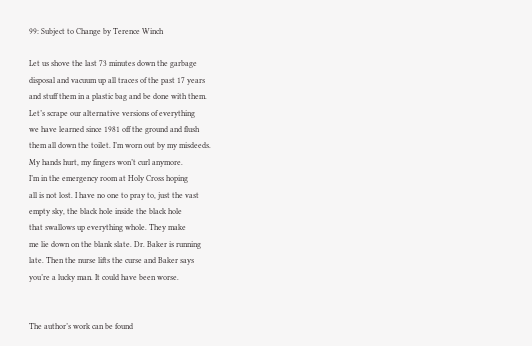99: Subject to Change by Terence Winch

Let us shove the last 73 minutes down the garbage
disposal and vacuum up all traces of the past 17 years
and stuff them in a plastic bag and be done with them.
Let’s scrape our alternative versions of everything
we have learned since 1981 off the ground and flush
them all down the toilet. I’m worn out by my misdeeds.
My hands hurt, my fingers won’t curl anymore.
I’m in the emergency room at Holy Cross hoping
all is not lost. I have no one to pray to, just the vast
empty sky, the black hole inside the black hole
that swallows up everything whole. They make
me lie down on the blank slate. Dr. Baker is running
late. Then the nurse lifts the curse and Baker says
you’re a lucky man. It could have been worse.


The author’s work can be found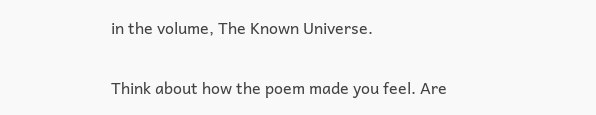in the volume, The Known Universe.

Think about how the poem made you feel. Are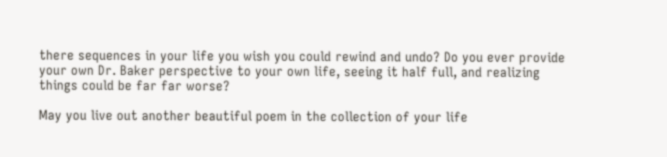there sequences in your life you wish you could rewind and undo? Do you ever provide your own Dr. Baker perspective to your own life, seeing it half full, and realizing things could be far far worse?

May you live out another beautiful poem in the collection of your life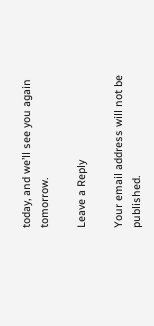today, and we’ll see you again tomorrow.

Leave a Reply

Your email address will not be published.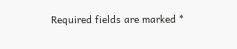Required fields are marked *